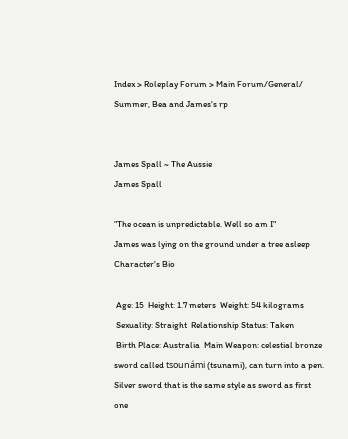Index > Roleplay Forum > Main Forum/General/ Summer, Bea and James's rp


James Spall ~ The Aussie
James Spall

"The ocean is unpredictable. Well so am I"
James was lying on the ground under a tree asleep
Character's Bio

 Age: 15  Height: 1.7 meters  Weight: 54 kilograms
 Sexuality: Straight  Relationship Status: Taken
 Birth Place: Australia  Main Weapon: celestial bronze sword called tsounámi (tsunami), can turn into a pen. Silver sword that is the same style as sword as first one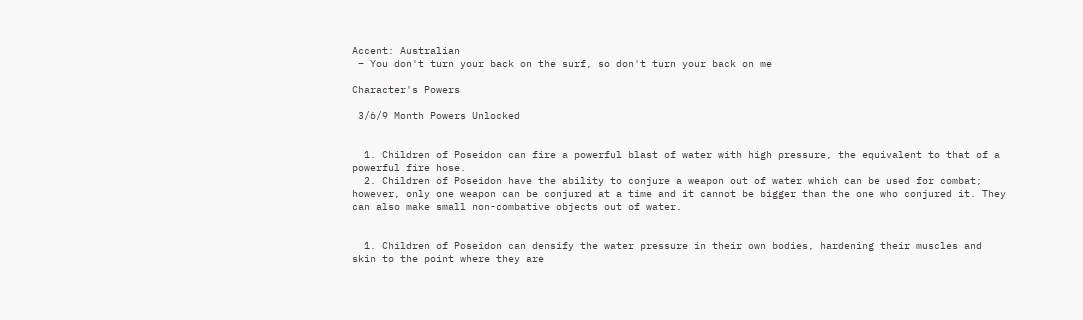Accent: Australian
 – You don't turn your back on the surf, so don't turn your back on me

Character's Powers

 3/6/9 Month Powers Unlocked


  1. Children of Poseidon can fire a powerful blast of water with high pressure, the equivalent to that of a powerful fire hose.
  2. Children of Poseidon have the ability to conjure a weapon out of water which can be used for combat; however, only one weapon can be conjured at a time and it cannot be bigger than the one who conjured it. They can also make small non-combative objects out of water.


  1. Children of Poseidon can densify the water pressure in their own bodies, hardening their muscles and skin to the point where they are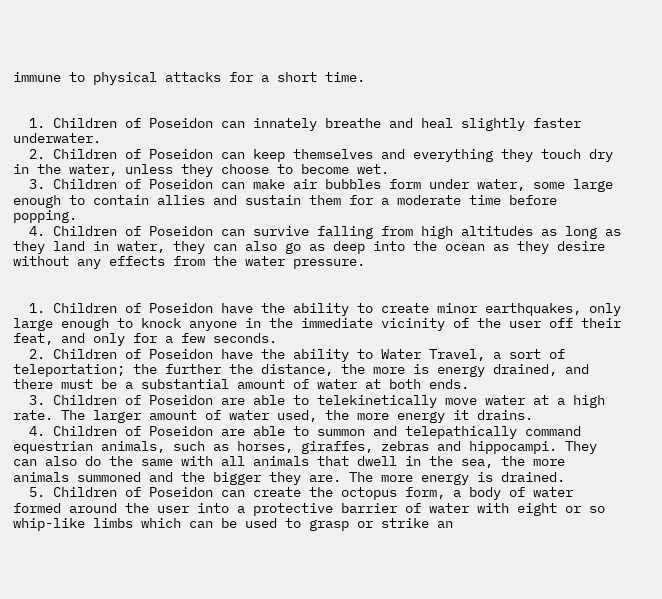immune to physical attacks for a short time.


  1. Children of Poseidon can innately breathe and heal slightly faster underwater.
  2. Children of Poseidon can keep themselves and everything they touch dry in the water, unless they choose to become wet.
  3. Children of Poseidon can make air bubbles form under water, some large enough to contain allies and sustain them for a moderate time before popping.
  4. Children of Poseidon can survive falling from high altitudes as long as they land in water, they can also go as deep into the ocean as they desire without any effects from the water pressure.


  1. Children of Poseidon have the ability to create minor earthquakes, only large enough to knock anyone in the immediate vicinity of the user off their feat, and only for a few seconds.
  2. Children of Poseidon have the ability to Water Travel, a sort of teleportation; the further the distance, the more is energy drained, and there must be a substantial amount of water at both ends.
  3. Children of Poseidon are able to telekinetically move water at a high rate. The larger amount of water used, the more energy it drains.
  4. Children of Poseidon are able to summon and telepathically command equestrian animals, such as horses, giraffes, zebras and hippocampi. They can also do the same with all animals that dwell in the sea, the more animals summoned and the bigger they are. The more energy is drained.
  5. Children of Poseidon can create the octopus form, a body of water formed around the user into a protective barrier of water with eight or so whip-like limbs which can be used to grasp or strike an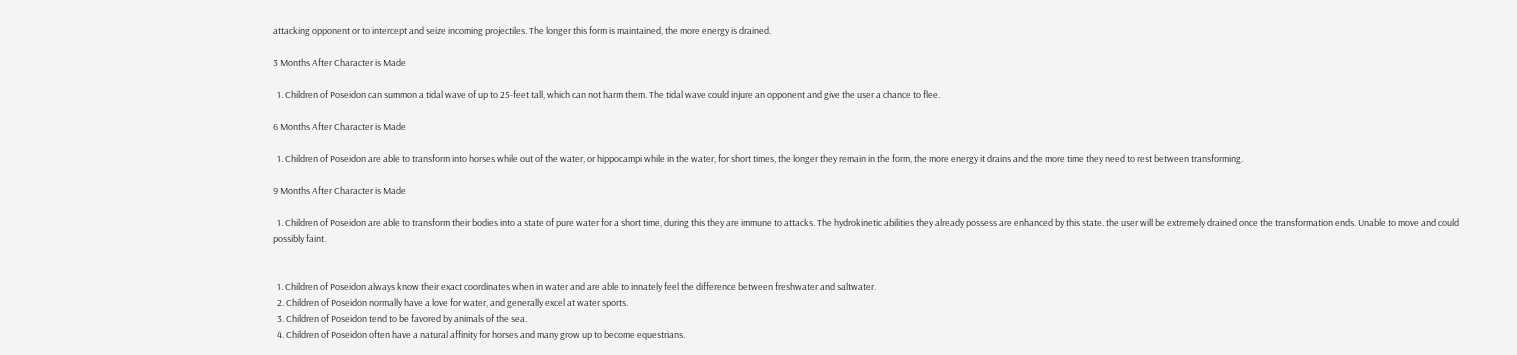attacking opponent or to intercept and seize incoming projectiles. The longer this form is maintained, the more energy is drained.

3 Months After Character is Made

  1. Children of Poseidon can summon a tidal wave of up to 25-feet tall, which can not harm them. The tidal wave could injure an opponent and give the user a chance to flee.

6 Months After Character is Made

  1. Children of Poseidon are able to transform into horses while out of the water, or hippocampi while in the water, for short times, the longer they remain in the form, the more energy it drains and the more time they need to rest between transforming.

9 Months After Character is Made

  1. Children of Poseidon are able to transform their bodies into a state of pure water for a short time, during this they are immune to attacks. The hydrokinetic abilities they already possess are enhanced by this state. the user will be extremely drained once the transformation ends. Unable to move and could possibly faint.


  1. Children of Poseidon always know their exact coordinates when in water and are able to innately feel the difference between freshwater and saltwater.
  2. Children of Poseidon normally have a love for water, and generally excel at water sports.
  3. Children of Poseidon tend to be favored by animals of the sea.
  4. Children of Poseidon often have a natural affinity for horses and many grow up to become equestrians.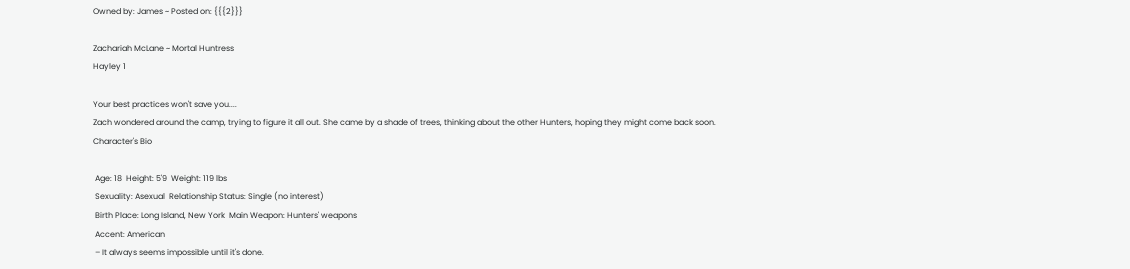Owned by: James ~ Posted on: {{{2}}}

Zachariah McLane ~ Mortal Huntress
Hayley 1

Your best practices won't save you....
Zach wondered around the camp, trying to figure it all out. She came by a shade of trees, thinking about the other Hunters, hoping they might come back soon.
Character's Bio

 Age: 18  Height: 5'9  Weight: 119 lbs
 Sexuality: Asexual  Relationship Status: Single (no interest)
 Birth Place: Long Island, New York  Main Weapon: Hunters' weapons
 Accent: American
 – It always seems impossible until it's done.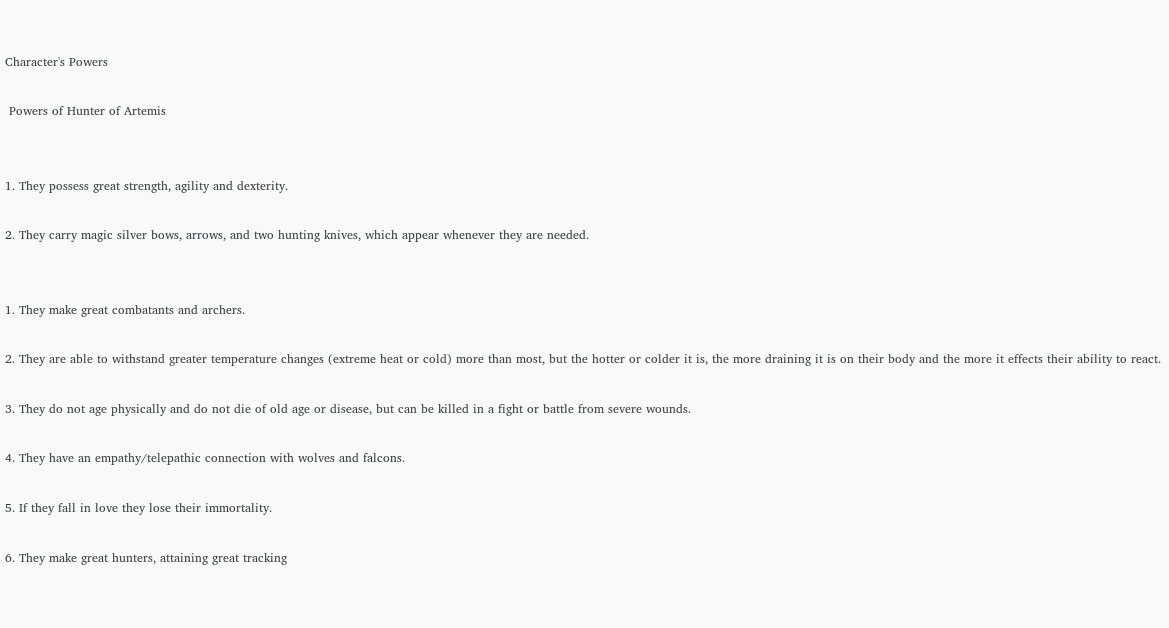Character's Powers

 Powers of Hunter of Artemis


1. They possess great strength, agility and dexterity.

2. They carry magic silver bows, arrows, and two hunting knives, which appear whenever they are needed.


1. They make great combatants and archers.

2. They are able to withstand greater temperature changes (extreme heat or cold) more than most, but the hotter or colder it is, the more draining it is on their body and the more it effects their ability to react.

3. They do not age physically and do not die of old age or disease, but can be killed in a fight or battle from severe wounds.

4. They have an empathy/telepathic connection with wolves and falcons.

5. If they fall in love they lose their immortality.

6. They make great hunters, attaining great tracking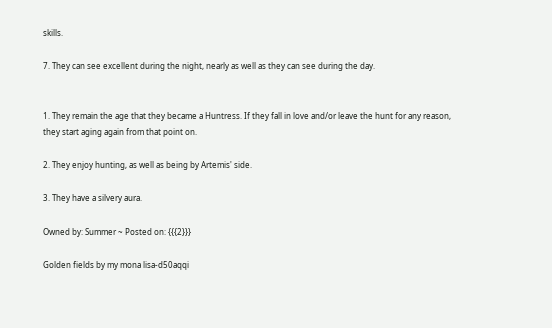skills.

7. They can see excellent during the night, nearly as well as they can see during the day.


1. They remain the age that they became a Huntress. If they fall in love and/or leave the hunt for any reason, they start aging again from that point on.

2. They enjoy hunting, as well as being by Artemis' side.

3. They have a silvery aura.

Owned by: Summer ~ Posted on: {{{2}}}

Golden fields by my mona lisa-d50aqqi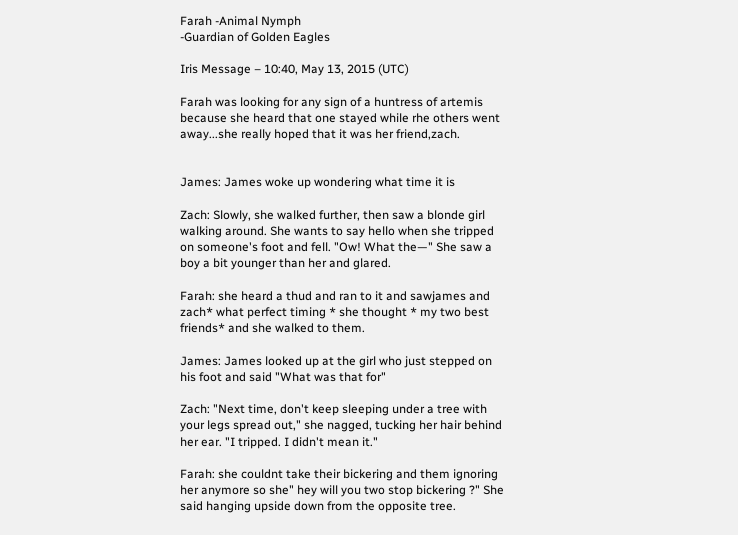Farah -Animal Nymph
-Guardian of Golden Eagles

Iris Message – 10:40, May 13, 2015 (UTC)

Farah was looking for any sign of a huntress of artemis because she heard that one stayed while rhe others went away...she really hoped that it was her friend,zach.


James: James woke up wondering what time it is

Zach: Slowly, she walked further, then saw a blonde girl walking around. She wants to say hello when she tripped on someone's foot and fell. "Ow! What the—" She saw a boy a bit younger than her and glared.

Farah: she heard a thud and ran to it and sawjames and zach* what perfect timing * she thought * my two best friends* and she walked to them.

James: James looked up at the girl who just stepped on his foot and said "What was that for"

Zach: "Next time, don't keep sleeping under a tree with your legs spread out," she nagged, tucking her hair behind her ear. "I tripped. I didn't mean it."

Farah: she couldnt take their bickering and them ignoring her anymore so she" hey will you two stop bickering ?" She said hanging upside down from the opposite tree.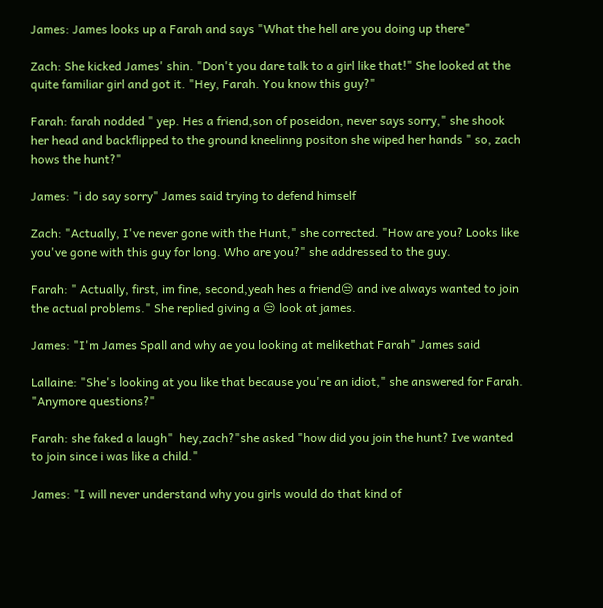James: James looks up a Farah and says "What the hell are you doing up there"

Zach: She kicked James' shin. "Don't you dare talk to a girl like that!" She looked at the quite familiar girl and got it. "Hey, Farah. You know this guy?"

Farah: farah nodded " yep. Hes a friend,son of poseidon, never says sorry," she shook her head and backflipped to the ground kneelinng positon she wiped her hands " so, zach hows the hunt?"

James: "i do say sorry" James said trying to defend himself

Zach: "Actually, I've never gone with the Hunt," she corrected. "How are you? Looks like you've gone with this guy for long. Who are you?" she addressed to the guy.

Farah: " Actually, first, im fine, second,yeah hes a friend😒 and ive always wanted to join the actual problems." She replied giving a 😒 look at james.

James: "I'm James Spall and why ae you looking at melikethat Farah" James said

Lallaine: "She's looking at you like that because you're an idiot," she answered for Farah. "Anymore questions?"

Farah: she faked a laugh"  hey,zach?"she asked "how did you join the hunt? Ive wanted to join since i was like a child."

James: "I will never understand why you girls would do that kind of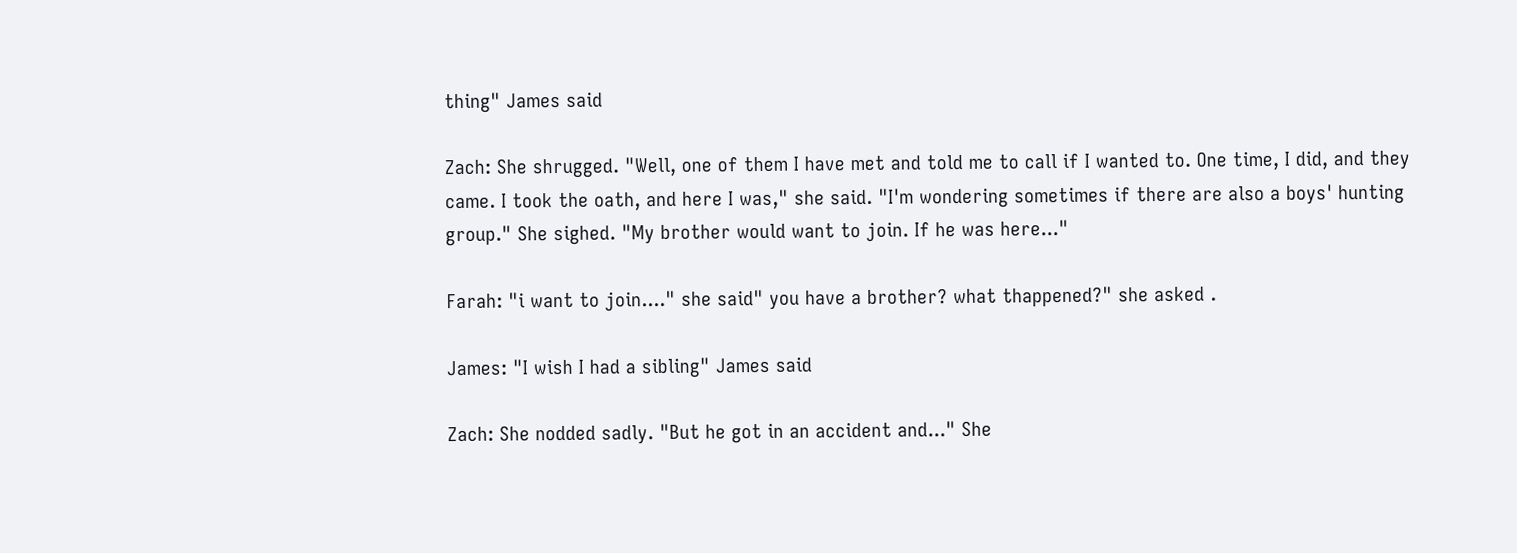thing" James said

Zach: She shrugged. "Well, one of them I have met and told me to call if I wanted to. One time, I did, and they came. I took the oath, and here I was," she said. "I'm wondering sometimes if there are also a boys' hunting group." She sighed. "My brother would want to join. If he was here..."

Farah: "i want to join...." she said" you have a brother? what thappened?" she asked .

James: "I wish I had a sibling" James said

Zach: She nodded sadly. "But he got in an accident and..." She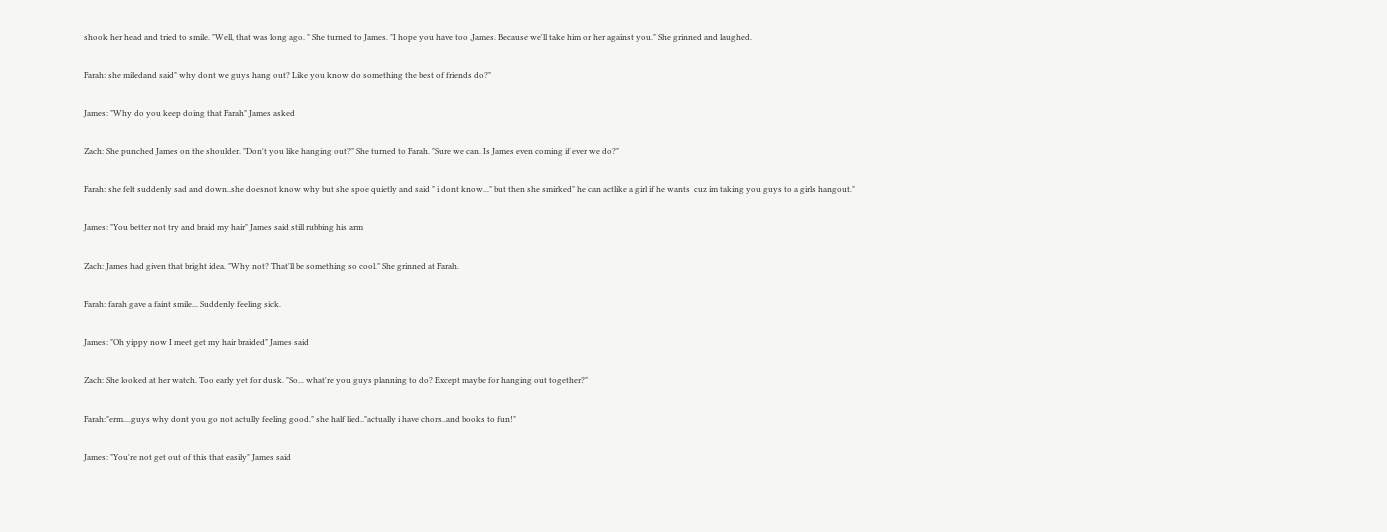shook her head and tried to smile. "Well, that was long ago. " She turned to James. "I hope you have too ,James. Because we'll take him or her against you." She grinned and laughed.

Farah: she miledand said" why dont we guys hang out? Like you know do something the best of friends do?"

James: "Why do you keep doing that Farah" James asked

Zach: She punched James on the shoulder. "Don't you like hanging out?" She turned to Farah. "Sure we can. Is James even coming if ever we do?"

Farah: she felt suddenly sad and down..she doesnot know why but she spoe quietly and said " i dont know..." but then she smirked" he can actlike a girl if he wants  cuz im taking you guys to a girls hangout."

James: "You better not try and braid my hair" James said still rubbing his arm

Zach: James had given that bright idea. "Why not? That'll be something so cool." She grinned at Farah.

Farah: farah gave a faint smile... Suddenly feeling sick.

James: "Oh yippy now I meet get my hair braided" James said

Zach: She looked at her watch. Too early yet for dusk. "So... what're you guys planning to do? Except maybe for hanging out together?"

Farah:"erm....guys why dont you go not actully feeling good." she half lied.."actually i have chors..and books to fun!"

James: "You're not get out of this that easily" James said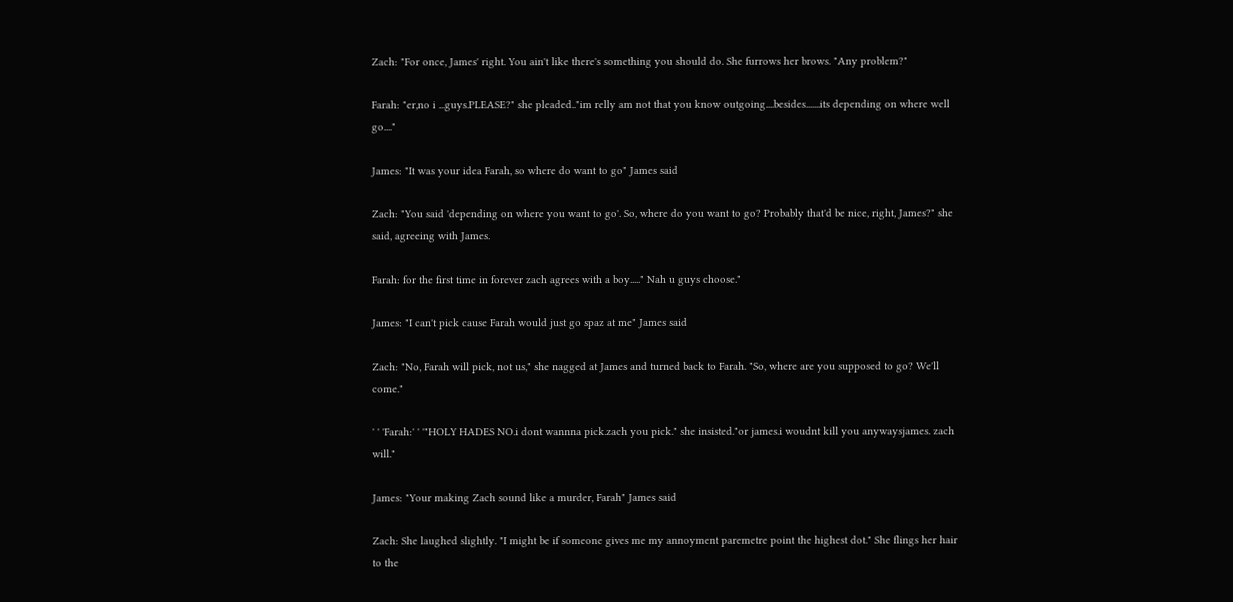Zach: "For once, James' right. You ain't like there's something you should do. She furrows her brows. "Any problem?"

Farah: "er,no i ...guys.PLEASE?" she pleaded.."im relly am not that you know outgoing....besides.......its depending on where well go...."

James: "It was your idea Farah, so where do want to go" James said

Zach: "You said 'depending on where you want to go'. So, where do you want to go? Probably that'd be nice, right, James?" she said, agreeing with James.

Farah: for the first time in forever zach agrees with a boy....." Nah u guys choose."

James: "I can't pick cause Farah would just go spaz at me" James said

Zach: "No, Farah will pick, not us," she nagged at James and turned back to Farah. "So, where are you supposed to go? We'll come."

' ' 'Farah:' ' '"HOLY HADES NO.i dont wannna pick.zach you pick." she insisted."or james.i woudnt kill you anywaysjames. zach will."

James: "Your making Zach sound like a murder, Farah" James said

Zach: She laughed slightly. "I might be if someone gives me my annoyment paremetre point the highest dot." She flings her hair to the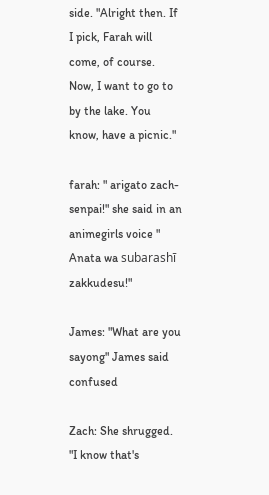side. "Alright then. If I pick, Farah will come, of course. Now, I want to go to by the lake. You know, have a picnic."

farah: " arigato zach-senpai!" she said in an animegirls voice " Anata wa subarashī zakkudesu!"

James: "What are you sayong" James said confused

Zach: She shrugged. "I know that's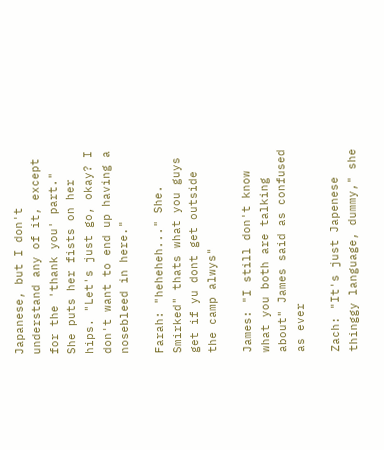Japanese, but I don't understand any of it, except for the 'thank you' part." She puts her fists on her hips. "Let's just go, okay? I don't want to end up having a nosebleed in here."

Farah: "heheheh..." She. Smirked" thats what you guys get if yu dont get outside the camp alwys"

James: "I still don't know what you both are talking about" James said as confused as ever

Zach: "It's just Japenese thinggy language, dummy," she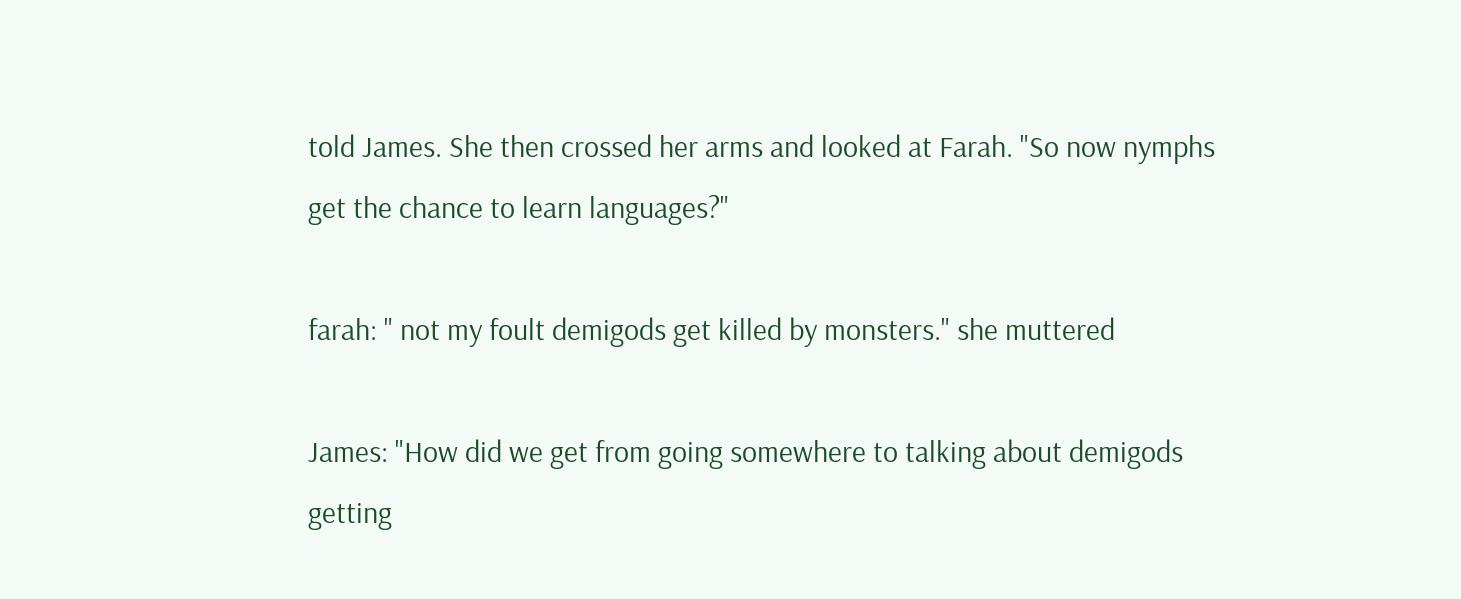told James. She then crossed her arms and looked at Farah. "So now nymphs get the chance to learn languages?"

farah: " not my foult demigods get killed by monsters." she muttered

James: "How did we get from going somewhere to talking about demigods getting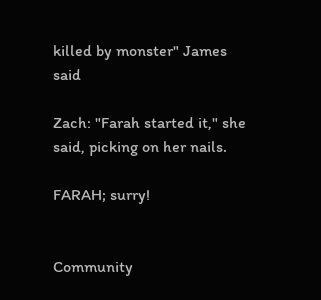killed by monster" James said

Zach: "Farah started it," she said, picking on her nails.

FARAH; surry!


Community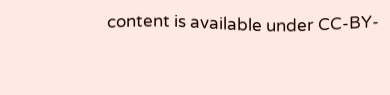content is available under CC-BY-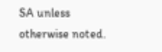SA unless otherwise noted.